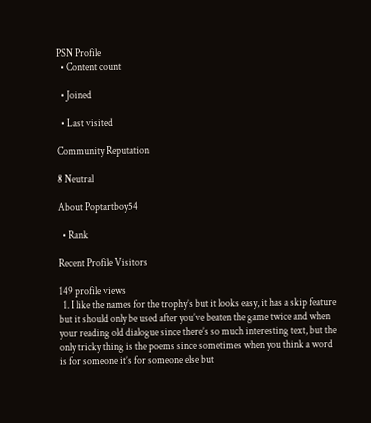PSN Profile
  • Content count

  • Joined

  • Last visited

Community Reputation

8 Neutral

About Poptartboy54

  • Rank

Recent Profile Visitors

149 profile views
  1. I like the names for the trophy’s but it looks easy, it has a skip feature but it should only be used after you’ve beaten the game twice and when your reading old dialogue since there’s so much interesting text, but the only tricky thing is the poems since sometimes when you think a word is for someone it’s for someone else but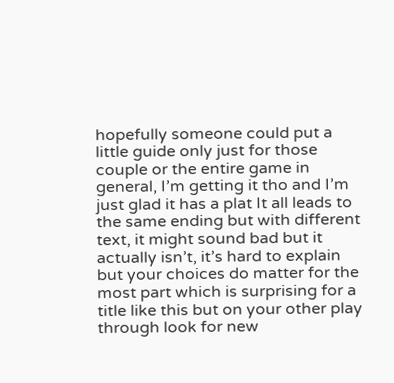hopefully someone could put a little guide only just for those couple or the entire game in general, I’m getting it tho and I’m just glad it has a plat It all leads to the same ending but with different text, it might sound bad but it actually isn’t, it’s hard to explain but your choices do matter for the most part which is surprising for a title like this but on your other play through look for new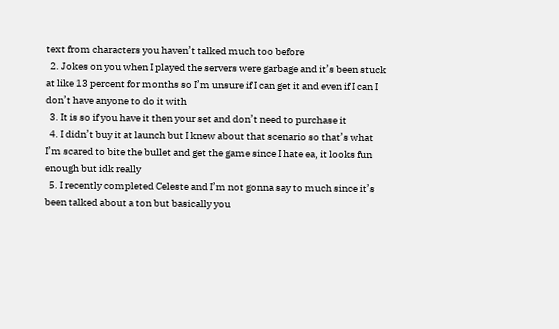text from characters you haven’t talked much too before
  2. Jokes on you when I played the servers were garbage and it’s been stuck at like 13 percent for months so I’m unsure if I can get it and even if I can I don’t have anyone to do it with
  3. It is so if you have it then your set and don’t need to purchase it
  4. I didn’t buy it at launch but I knew about that scenario so that’s what I’m scared to bite the bullet and get the game since I hate ea, it looks fun enough but idk really
  5. I recently completed Celeste and I’m not gonna say to much since it’s been talked about a ton but basically you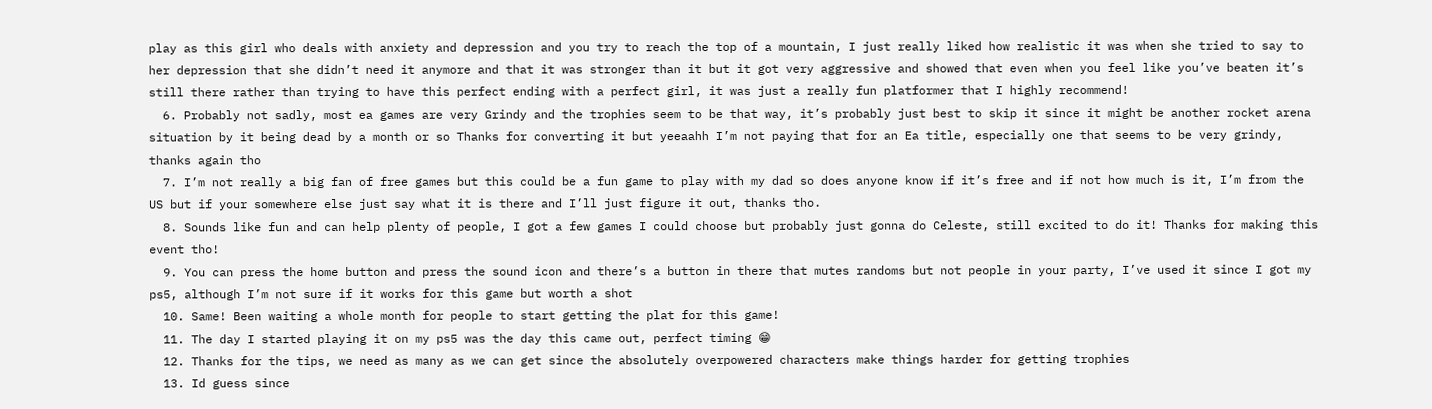play as this girl who deals with anxiety and depression and you try to reach the top of a mountain, I just really liked how realistic it was when she tried to say to her depression that she didn’t need it anymore and that it was stronger than it but it got very aggressive and showed that even when you feel like you’ve beaten it’s still there rather than trying to have this perfect ending with a perfect girl, it was just a really fun platformer that I highly recommend!
  6. Probably not sadly, most ea games are very Grindy and the trophies seem to be that way, it’s probably just best to skip it since it might be another rocket arena situation by it being dead by a month or so Thanks for converting it but yeeaahh I’m not paying that for an Ea title, especially one that seems to be very grindy, thanks again tho
  7. I’m not really a big fan of free games but this could be a fun game to play with my dad so does anyone know if it’s free and if not how much is it, I’m from the US but if your somewhere else just say what it is there and I’ll just figure it out, thanks tho.
  8. Sounds like fun and can help plenty of people, I got a few games I could choose but probably just gonna do Celeste, still excited to do it! Thanks for making this event tho!
  9. You can press the home button and press the sound icon and there’s a button in there that mutes randoms but not people in your party, I’ve used it since I got my ps5, although I’m not sure if it works for this game but worth a shot
  10. Same! Been waiting a whole month for people to start getting the plat for this game!
  11. The day I started playing it on my ps5 was the day this came out, perfect timing 😁
  12. Thanks for the tips, we need as many as we can get since the absolutely overpowered characters make things harder for getting trophies
  13. Id guess since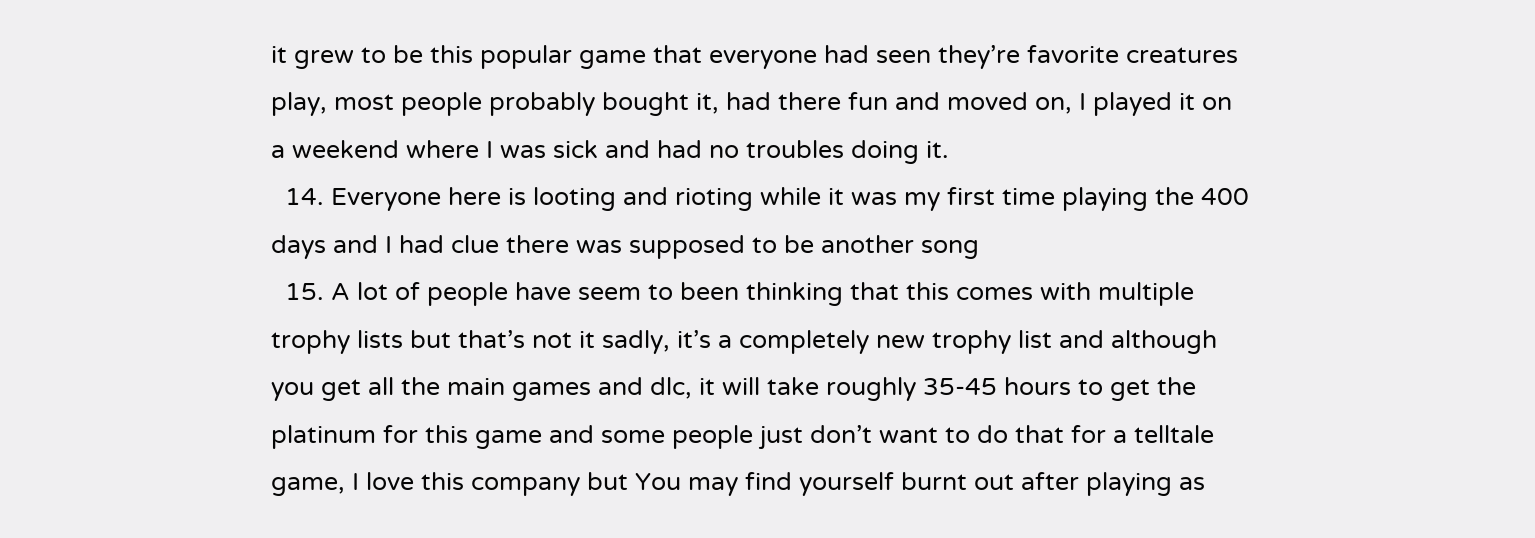it grew to be this popular game that everyone had seen they’re favorite creatures play, most people probably bought it, had there fun and moved on, I played it on a weekend where I was sick and had no troubles doing it.
  14. Everyone here is looting and rioting while it was my first time playing the 400 days and I had clue there was supposed to be another song
  15. A lot of people have seem to been thinking that this comes with multiple trophy lists but that’s not it sadly, it’s a completely new trophy list and although you get all the main games and dlc, it will take roughly 35-45 hours to get the platinum for this game and some people just don’t want to do that for a telltale game, I love this company but You may find yourself burnt out after playing as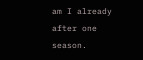am I already after one season.